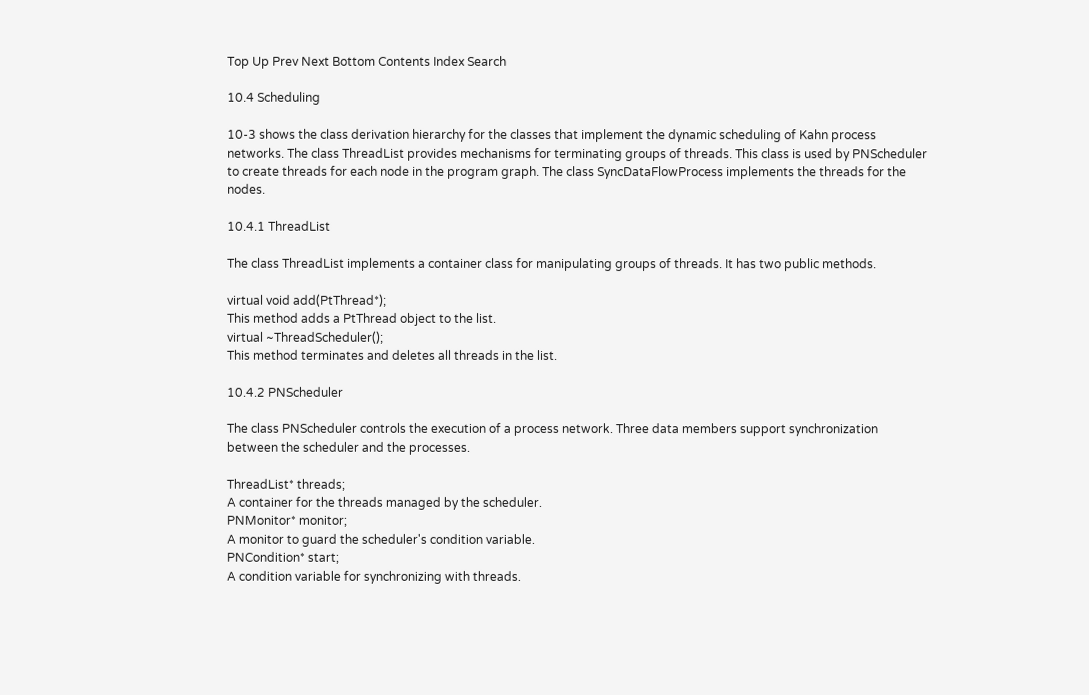Top Up Prev Next Bottom Contents Index Search

10.4 Scheduling

10-3 shows the class derivation hierarchy for the classes that implement the dynamic scheduling of Kahn process networks. The class ThreadList provides mechanisms for terminating groups of threads. This class is used by PNScheduler to create threads for each node in the program graph. The class SyncDataFlowProcess implements the threads for the nodes.

10.4.1 ThreadList

The class ThreadList implements a container class for manipulating groups of threads. It has two public methods.

virtual void add(PtThread*);
This method adds a PtThread object to the list.
virtual ~ThreadScheduler();
This method terminates and deletes all threads in the list.

10.4.2 PNScheduler

The class PNScheduler controls the execution of a process network. Three data members support synchronization between the scheduler and the processes.

ThreadList* threads;
A container for the threads managed by the scheduler.
PNMonitor* monitor;
A monitor to guard the scheduler's condition variable.
PNCondition* start;
A condition variable for synchronizing with threads.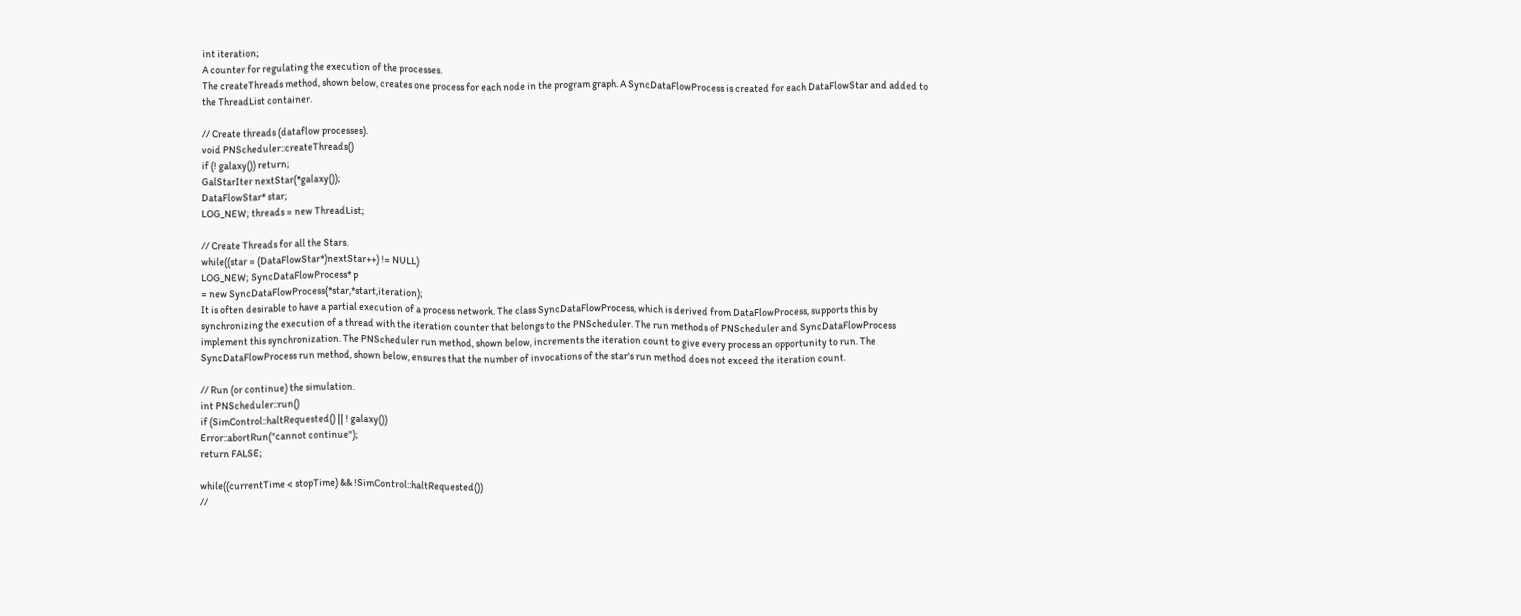int iteration;
A counter for regulating the execution of the processes.
The createThreads method, shown below, creates one process for each node in the program graph. A SyncDataFlowProcess is created for each DataFlowStar and added to the ThreadList container.

// Create threads (dataflow processes).
void PNScheduler::createThreads()
if (! galaxy()) return;
GalStarIter nextStar(*galaxy());
DataFlowStar* star;
LOG_NEW; threads = new ThreadList;

// Create Threads for all the Stars.
while((star = (DataFlowStar*)nextStar++) != NULL)
LOG_NEW; SyncDataFlowProcess* p
= new SyncDataFlowProcess(*star,*start,iteration);
It is often desirable to have a partial execution of a process network. The class SyncDataFlowProcess, which is derived from DataFlowProcess, supports this by synchronizing the execution of a thread with the iteration counter that belongs to the PNScheduler. The run methods of PNScheduler and SyncDataFlowProcess implement this synchronization. The PNScheduler run method, shown below, increments the iteration count to give every process an opportunity to run. The SyncDataFlowProcess run method, shown below, ensures that the number of invocations of the star's run method does not exceed the iteration count.

// Run (or continue) the simulation.
int PNScheduler::run()
if (SimControl::haltRequested() || ! galaxy())
Error::abortRun("cannot continue");
return FALSE;

while((currentTime < stopTime) && !SimControl::haltRequested())
//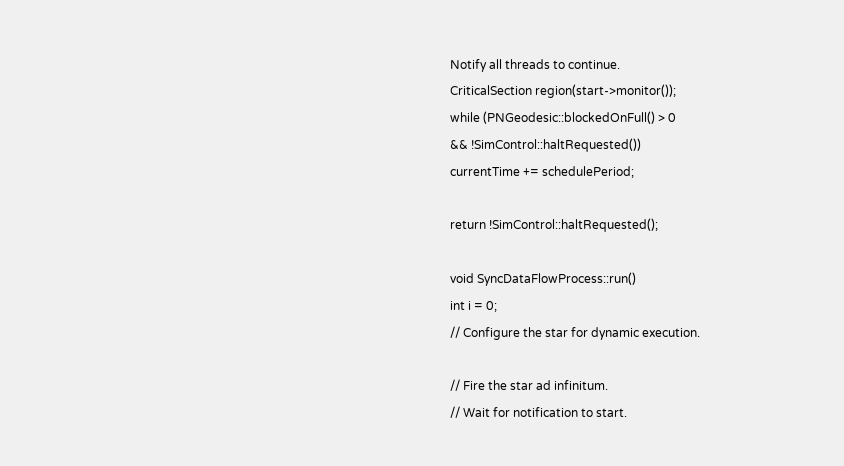Notify all threads to continue.
CriticalSection region(start->monitor());
while (PNGeodesic::blockedOnFull() > 0
&& !SimControl::haltRequested())
currentTime += schedulePeriod;

return !SimControl::haltRequested();

void SyncDataFlowProcess::run()
int i = 0;
// Configure the star for dynamic execution.

// Fire the star ad infinitum.
// Wait for notification to start.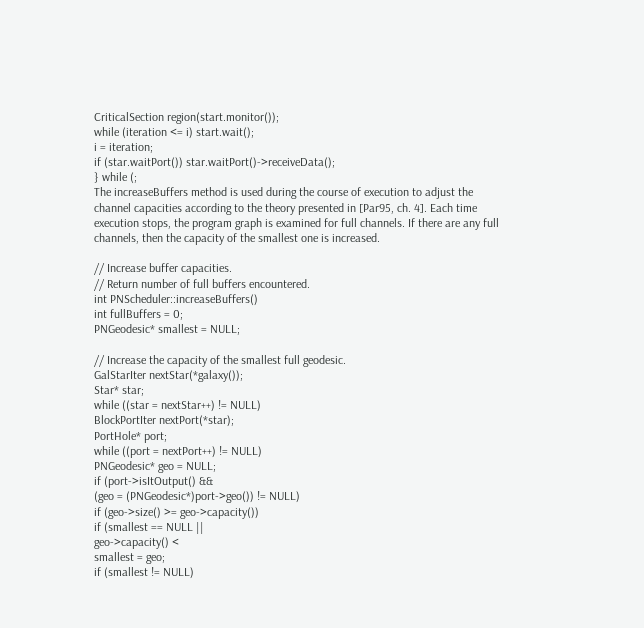CriticalSection region(start.monitor());
while (iteration <= i) start.wait();
i = iteration;
if (star.waitPort()) star.waitPort()->receiveData();
} while (;
The increaseBuffers method is used during the course of execution to adjust the channel capacities according to the theory presented in [Par95, ch. 4]. Each time execution stops, the program graph is examined for full channels. If there are any full channels, then the capacity of the smallest one is increased.

// Increase buffer capacities.
// Return number of full buffers encountered.
int PNScheduler::increaseBuffers()
int fullBuffers = 0;
PNGeodesic* smallest = NULL;

// Increase the capacity of the smallest full geodesic.
GalStarIter nextStar(*galaxy());
Star* star;
while ((star = nextStar++) != NULL)
BlockPortIter nextPort(*star);
PortHole* port;
while ((port = nextPort++) != NULL)
PNGeodesic* geo = NULL;
if (port->isItOutput() &&
(geo = (PNGeodesic*)port->geo()) != NULL)
if (geo->size() >= geo->capacity())
if (smallest == NULL ||
geo->capacity() <
smallest = geo;
if (smallest != NULL)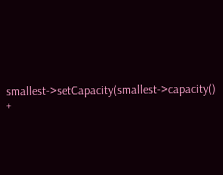smallest->setCapacity(smallest->capacity() +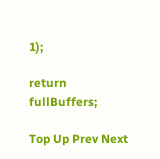1);

return fullBuffers;

Top Up Prev Next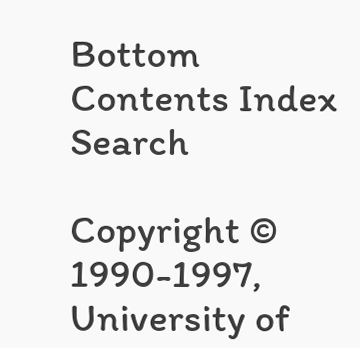Bottom Contents Index Search

Copyright © 1990-1997, University of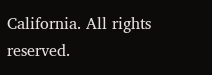California. All rights reserved.